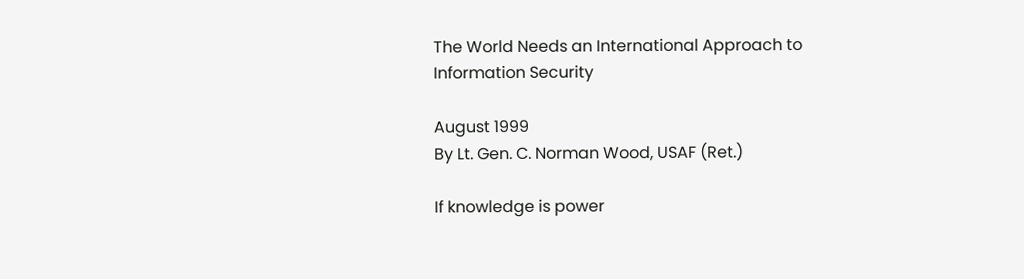The World Needs an International Approach to Information Security

August 1999
By Lt. Gen. C. Norman Wood, USAF (Ret.)

If knowledge is power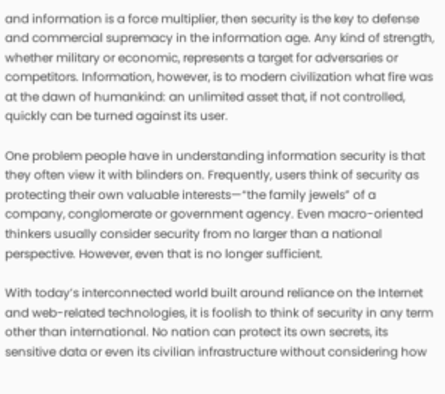and information is a force multiplier, then security is the key to defense and commercial supremacy in the information age. Any kind of strength, whether military or economic, represents a target for adversaries or competitors. Information, however, is to modern civilization what fire was at the dawn of humankind: an unlimited asset that, if not controlled, quickly can be turned against its user.

One problem people have in understanding information security is that they often view it with blinders on. Frequently, users think of security as protecting their own valuable interests—“the family jewels” of a company, conglomerate or government agency. Even macro-oriented thinkers usually consider security from no larger than a national perspective. However, even that is no longer sufficient.

With today’s interconnected world built around reliance on the Internet and web-related technologies, it is foolish to think of security in any term other than international. No nation can protect its own secrets, its sensitive data or even its civilian infrastructure without considering how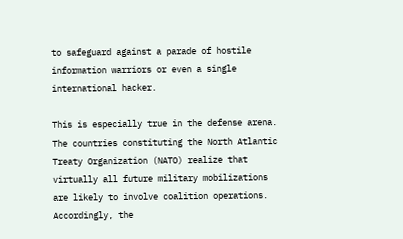to safeguard against a parade of hostile information warriors or even a single international hacker.

This is especially true in the defense arena. The countries constituting the North Atlantic Treaty Organization (NATO) realize that virtually all future military mobilizations are likely to involve coalition operations. Accordingly, the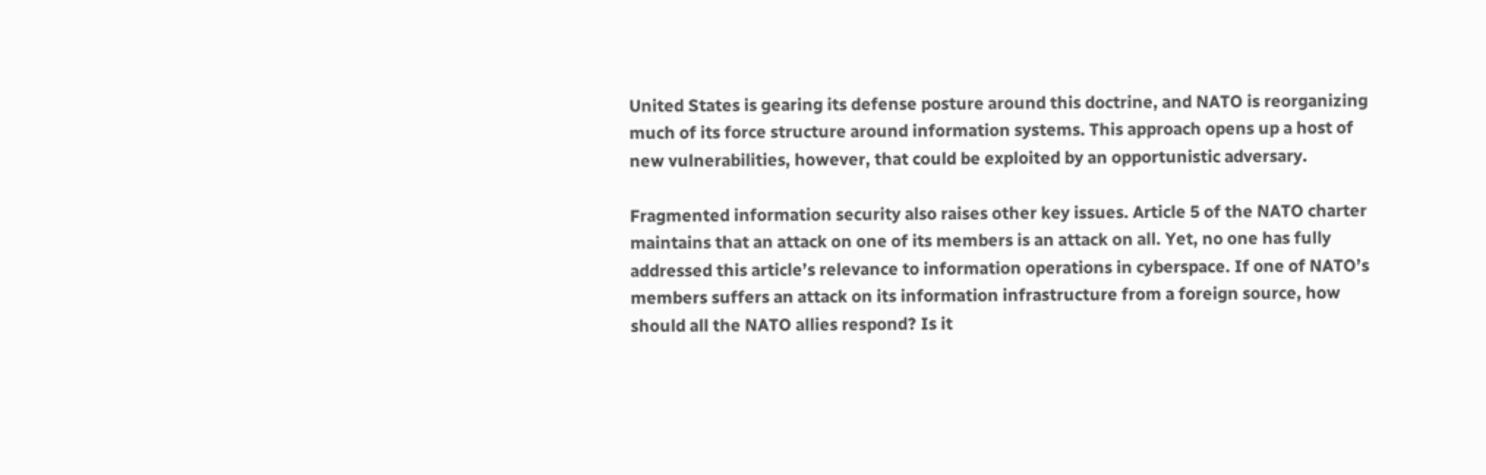United States is gearing its defense posture around this doctrine, and NATO is reorganizing much of its force structure around information systems. This approach opens up a host of new vulnerabilities, however, that could be exploited by an opportunistic adversary.

Fragmented information security also raises other key issues. Article 5 of the NATO charter maintains that an attack on one of its members is an attack on all. Yet, no one has fully addressed this article’s relevance to information operations in cyberspace. If one of NATO’s members suffers an attack on its information infrastructure from a foreign source, how should all the NATO allies respond? Is it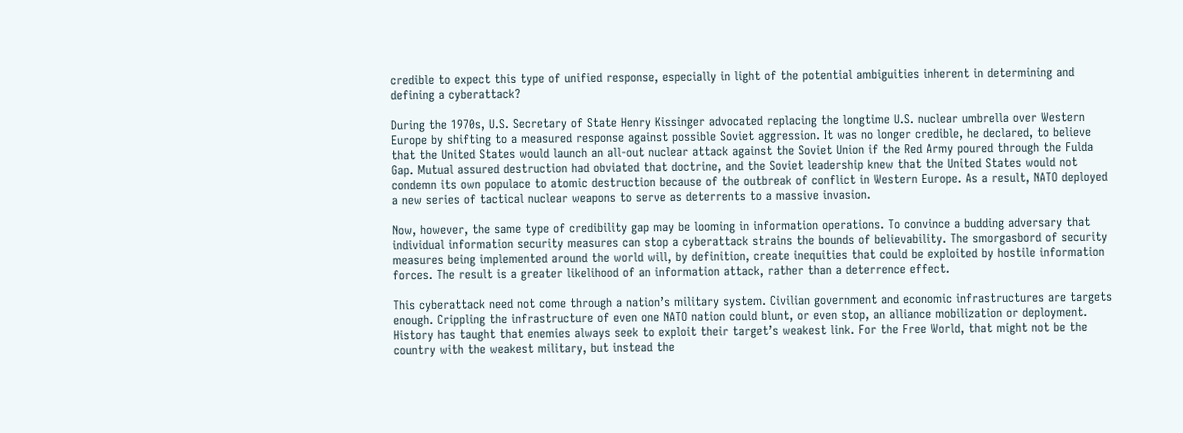credible to expect this type of unified response, especially in light of the potential ambiguities inherent in determining and defining a cyberattack?

During the 1970s, U.S. Secretary of State Henry Kissinger advocated replacing the longtime U.S. nuclear umbrella over Western Europe by shifting to a measured response against possible Soviet aggression. It was no longer credible, he declared, to believe that the United States would launch an all-out nuclear attack against the Soviet Union if the Red Army poured through the Fulda Gap. Mutual assured destruction had obviated that doctrine, and the Soviet leadership knew that the United States would not condemn its own populace to atomic destruction because of the outbreak of conflict in Western Europe. As a result, NATO deployed a new series of tactical nuclear weapons to serve as deterrents to a massive invasion.

Now, however, the same type of credibility gap may be looming in information operations. To convince a budding adversary that individual information security measures can stop a cyberattack strains the bounds of believability. The smorgasbord of security measures being implemented around the world will, by definition, create inequities that could be exploited by hostile information forces. The result is a greater likelihood of an information attack, rather than a deterrence effect.

This cyberattack need not come through a nation’s military system. Civilian government and economic infrastructures are targets enough. Crippling the infrastructure of even one NATO nation could blunt, or even stop, an alliance mobilization or deployment. History has taught that enemies always seek to exploit their target’s weakest link. For the Free World, that might not be the country with the weakest military, but instead the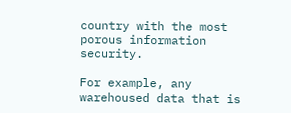country with the most porous information security.

For example, any warehoused data that is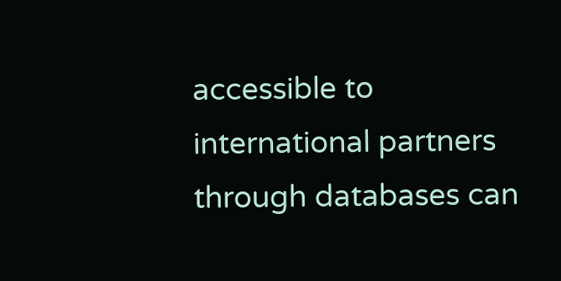accessible to international partners through databases can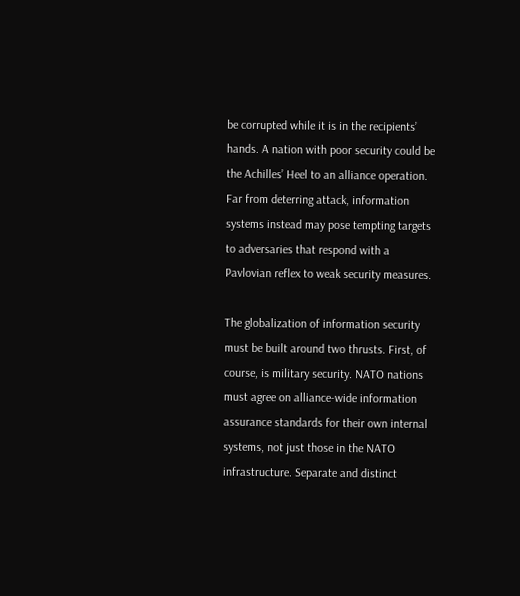be corrupted while it is in the recipients’ hands. A nation with poor security could be the Achilles’ Heel to an alliance operation. Far from deterring attack, information systems instead may pose tempting targets to adversaries that respond with a Pavlovian reflex to weak security measures.

The globalization of information security must be built around two thrusts. First, of course, is military security. NATO nations must agree on alliance-wide information assurance standards for their own internal systems, not just those in the NATO infrastructure. Separate and distinct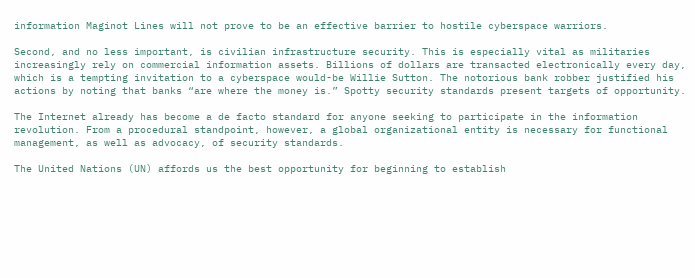information Maginot Lines will not prove to be an effective barrier to hostile cyberspace warriors.

Second, and no less important, is civilian infrastructure security. This is especially vital as militaries increasingly rely on commercial information assets. Billions of dollars are transacted electronically every day, which is a tempting invitation to a cyberspace would-be Willie Sutton. The notorious bank robber justified his actions by noting that banks “are where the money is.” Spotty security standards present targets of opportunity.

The Internet already has become a de facto standard for anyone seeking to participate in the information revolution. From a procedural standpoint, however, a global organizational entity is necessary for functional management, as well as advocacy, of security standards.

The United Nations (UN) affords us the best opportunity for beginning to establish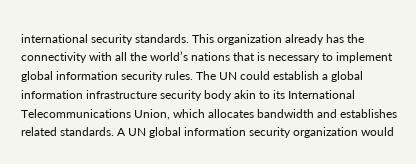international security standards. This organization already has the connectivity with all the world’s nations that is necessary to implement global information security rules. The UN could establish a global information infrastructure security body akin to its International Telecommunications Union, which allocates bandwidth and establishes related standards. A UN global information security organization would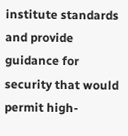institute standards and provide guidance for security that would permit high-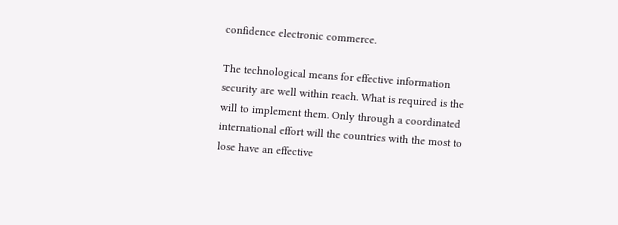confidence electronic commerce.

The technological means for effective information security are well within reach. What is required is the will to implement them. Only through a coordinated international effort will the countries with the most to lose have an effective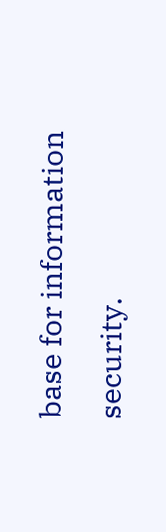base for information security.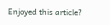Enjoyed this article?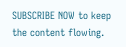SUBSCRIBE NOW to keep the content flowing.